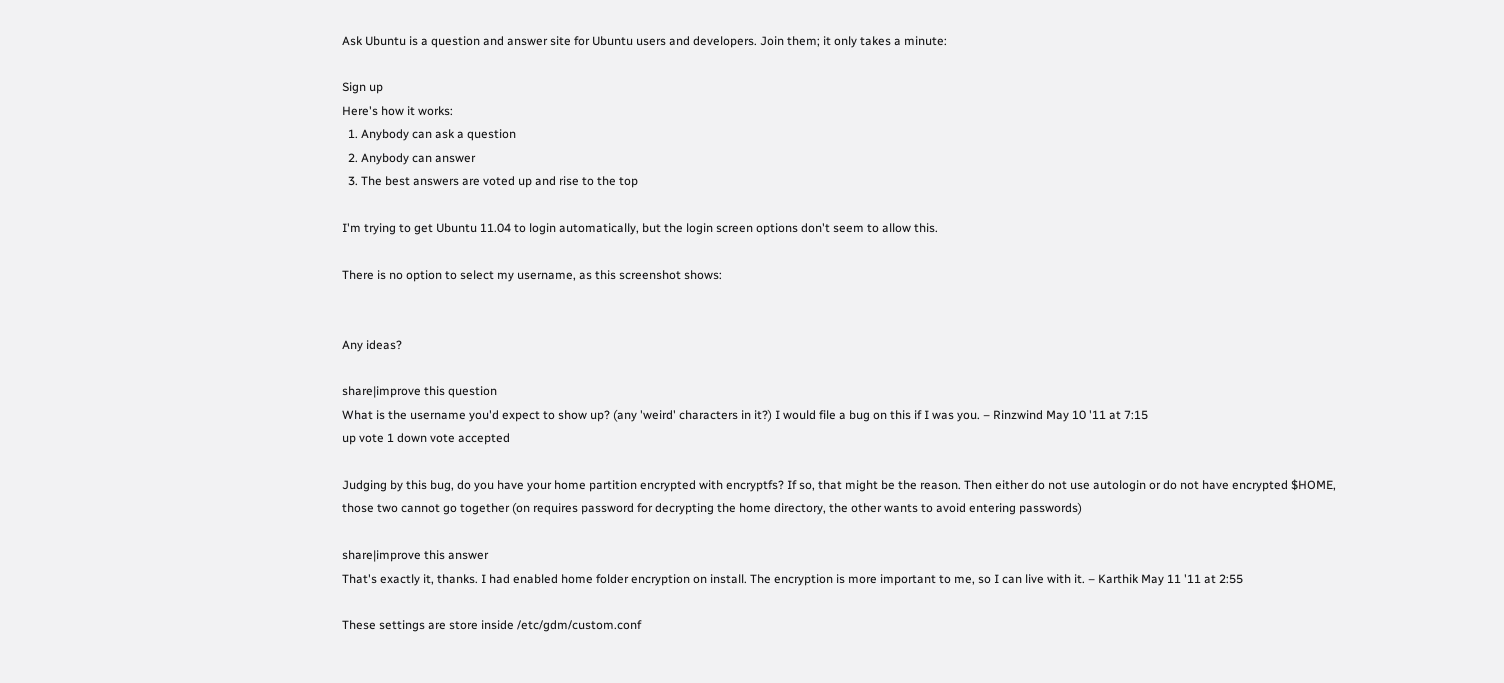Ask Ubuntu is a question and answer site for Ubuntu users and developers. Join them; it only takes a minute:

Sign up
Here's how it works:
  1. Anybody can ask a question
  2. Anybody can answer
  3. The best answers are voted up and rise to the top

I'm trying to get Ubuntu 11.04 to login automatically, but the login screen options don't seem to allow this.

There is no option to select my username, as this screenshot shows:


Any ideas?

share|improve this question
What is the username you'd expect to show up? (any 'weird' characters in it?) I would file a bug on this if I was you. – Rinzwind May 10 '11 at 7:15
up vote 1 down vote accepted

Judging by this bug, do you have your home partition encrypted with encryptfs? If so, that might be the reason. Then either do not use autologin or do not have encrypted $HOME, those two cannot go together (on requires password for decrypting the home directory, the other wants to avoid entering passwords)

share|improve this answer
That's exactly it, thanks. I had enabled home folder encryption on install. The encryption is more important to me, so I can live with it. – Karthik May 11 '11 at 2:55

These settings are store inside /etc/gdm/custom.conf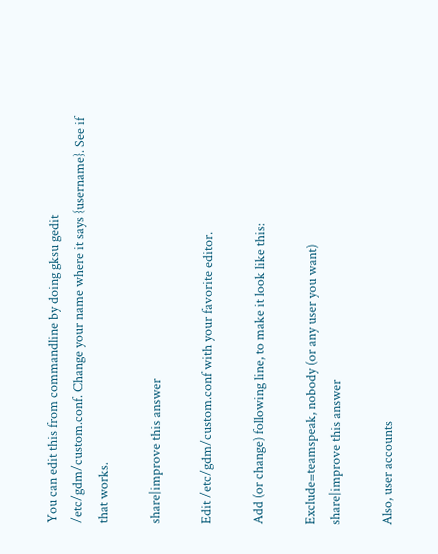You can edit this from commandline by doing gksu gedit /etc/gdm/custom.conf. Change your name where it says {username}. See if that works.

share|improve this answer

Edit /etc/gdm/custom.conf with your favorite editor.

Add (or change) following line, to make it look like this:

Exclude=teamspeak, nobody (or any user you want)
share|improve this answer

Also, user accounts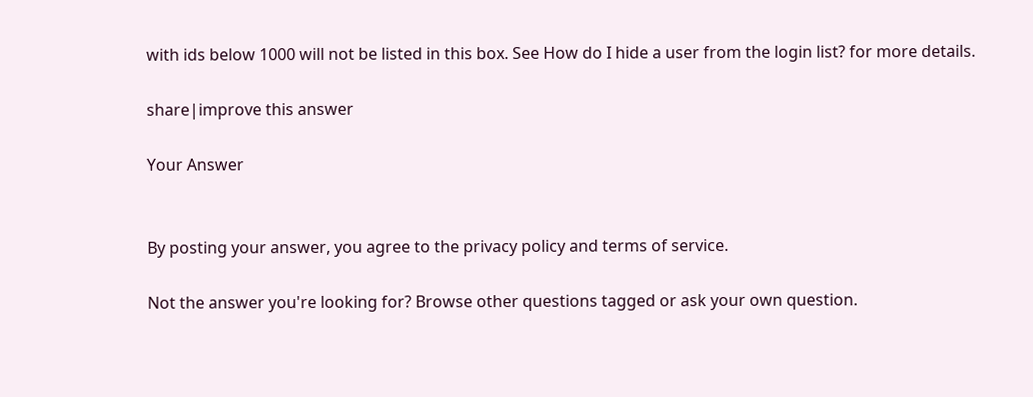with ids below 1000 will not be listed in this box. See How do I hide a user from the login list? for more details.

share|improve this answer

Your Answer


By posting your answer, you agree to the privacy policy and terms of service.

Not the answer you're looking for? Browse other questions tagged or ask your own question.